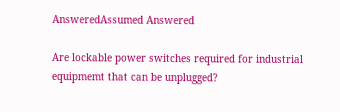AnsweredAssumed Answered

Are lockable power switches required for industrial equipmemt that can be unplugged?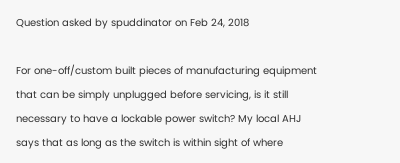Question asked by spuddinator on Feb 24, 2018

For one-off/custom built pieces of manufacturing equipment that can be simply unplugged before servicing, is it still necessary to have a lockable power switch? My local AHJ says that as long as the switch is within sight of where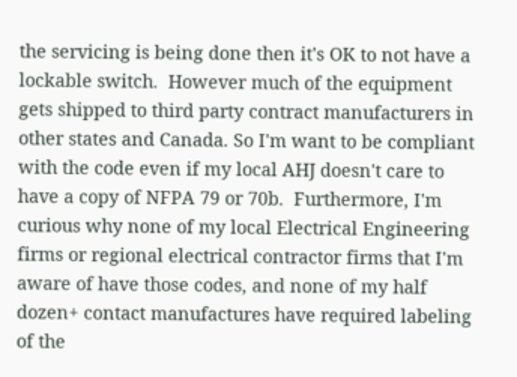the servicing is being done then it's OK to not have a lockable switch.  However much of the equipment gets shipped to third party contract manufacturers in other states and Canada. So I'm want to be compliant with the code even if my local AHJ doesn't care to have a copy of NFPA 79 or 70b.  Furthermore, I'm curious why none of my local Electrical Engineering firms or regional electrical contractor firms that I'm aware of have those codes, and none of my half dozen+ contact manufactures have required labeling of the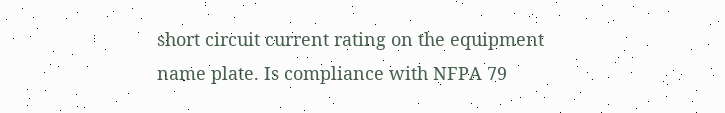short circuit current rating on the equipment name plate. Is compliance with NFPA 79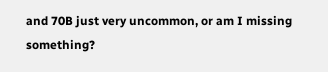and 70B just very uncommon, or am I missing something?